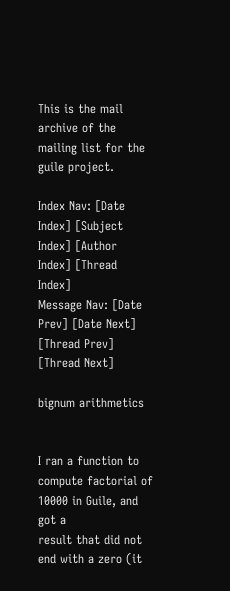This is the mail archive of the mailing list for the guile project.

Index Nav: [Date Index] [Subject Index] [Author Index] [Thread Index]
Message Nav: [Date Prev] [Date Next] [Thread Prev] [Thread Next]

bignum arithmetics


I ran a function to compute factorial of 10000 in Guile, and got a
result that did not end with a zero (it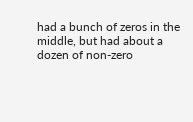had a bunch of zeros in the
middle, but had about a dozen of non-zero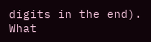digits in the end). What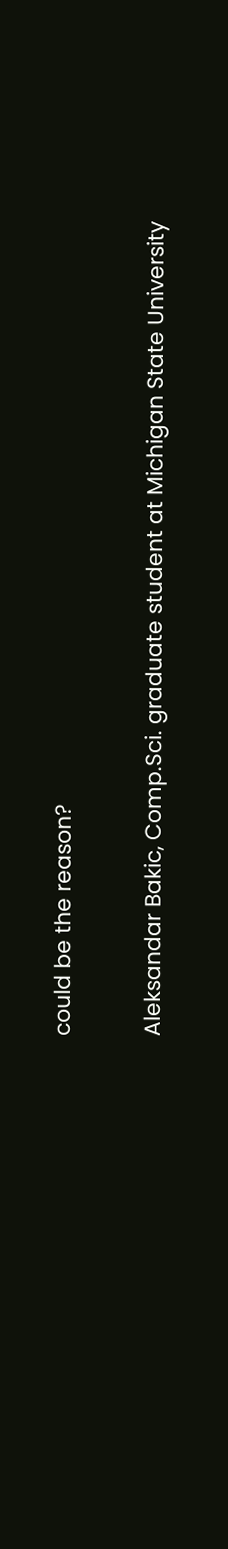could be the reason?

Aleksandar Bakic, Comp.Sci. graduate student at Michigan State University